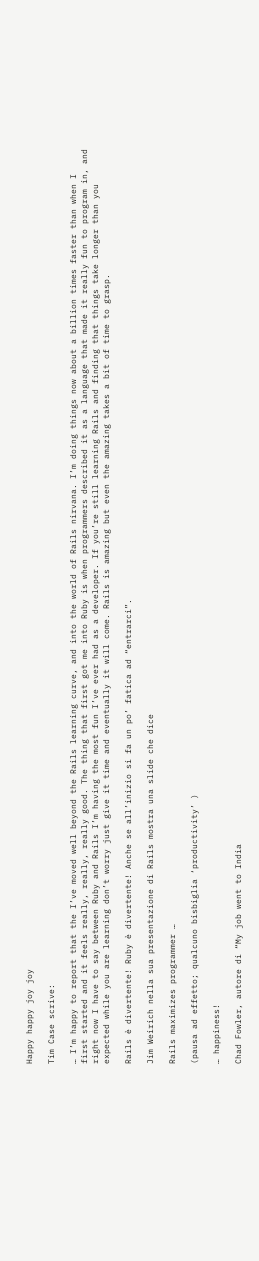Happy happy joy joy

Tim Case scrive:

… I’m happy to report that the I’ve moved well beyond the Rails learning curve, and into the world of Rails nirvana. I’m doing things now about a billion times faster than when I first started and it feels really, really, really good. The thing that first got me into Ruby is when programmers described it as a language that made it really fun to program in, and right now I have to say between Ruby and Rails I’m having the most fun I’ve ever had as a developer. If you’re still learning Rails and finding that things take longer than you expected while you are learning don’t worry just give it time and eventually it will come. Rails is amazing but even the amazing takes a bit of time to grasp.

Rails è divertente! Ruby è divertente! Anche se all’inizio si fa un po’ fatica ad “entrarci”.

Jim Weirich nella sua presentazione di Rails mostra una slide che dice

Rails maximizes programmer …

(pausa ad effetto; qualcuno bisbiglia ‘productivity’ )

… happiness!

Chad Fowler, autore di “My job went to India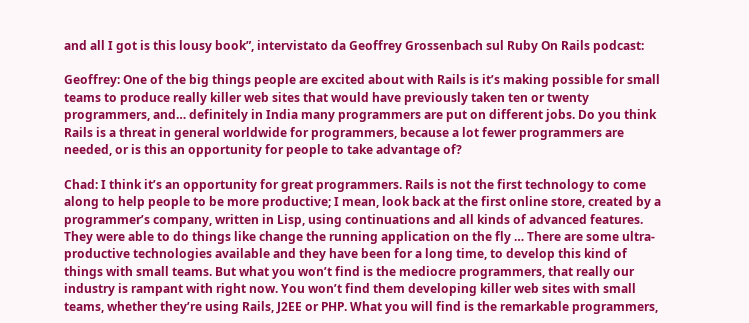and all I got is this lousy book”, intervistato da Geoffrey Grossenbach sul Ruby On Rails podcast:

Geoffrey: One of the big things people are excited about with Rails is it’s making possible for small teams to produce really killer web sites that would have previously taken ten or twenty programmers, and… definitely in India many programmers are put on different jobs. Do you think Rails is a threat in general worldwide for programmers, because a lot fewer programmers are needed, or is this an opportunity for people to take advantage of?

Chad: I think it’s an opportunity for great programmers. Rails is not the first technology to come along to help people to be more productive; I mean, look back at the first online store, created by a programmer’s company, written in Lisp, using continuations and all kinds of advanced features. They were able to do things like change the running application on the fly … There are some ultra-productive technologies available and they have been for a long time, to develop this kind of things with small teams. But what you won’t find is the mediocre programmers, that really our industry is rampant with right now. You won’t find them developing killer web sites with small teams, whether they’re using Rails, J2EE or PHP. What you will find is the remarkable programmers,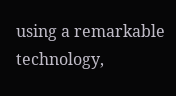using a remarkable technology,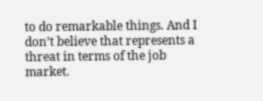to do remarkable things. And I don’t believe that represents a threat in terms of the job market.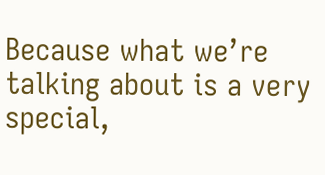Because what we’re talking about is a very special,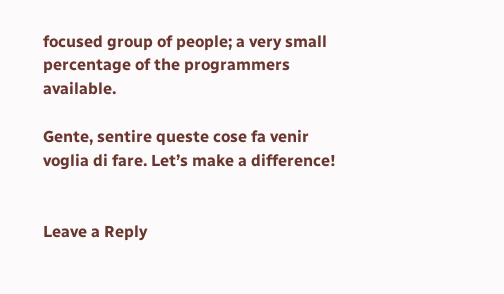focused group of people; a very small percentage of the programmers available.

Gente, sentire queste cose fa venir voglia di fare. Let’s make a difference!


Leave a Reply